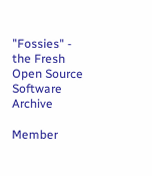"Fossies" - the Fresh Open Source Software Archive

Member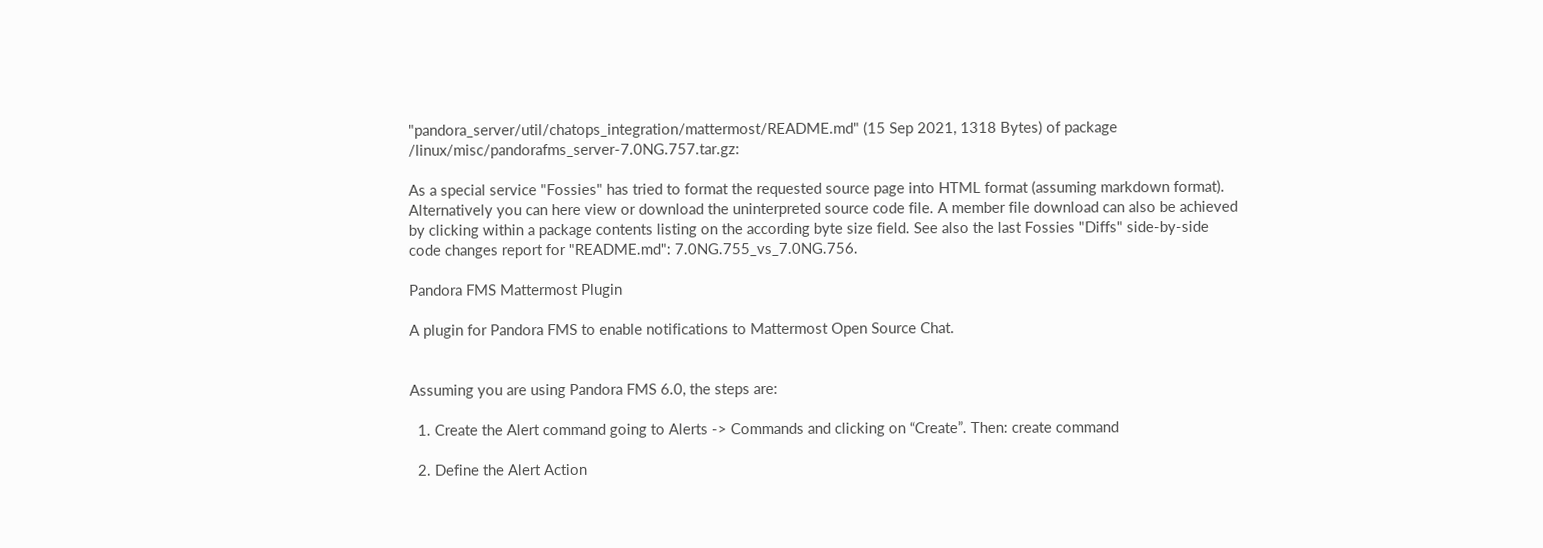"pandora_server/util/chatops_integration/mattermost/README.md" (15 Sep 2021, 1318 Bytes) of package /linux/misc/pandorafms_server-7.0NG.757.tar.gz:

As a special service "Fossies" has tried to format the requested source page into HTML format (assuming markdown format). Alternatively you can here view or download the uninterpreted source code file. A member file download can also be achieved by clicking within a package contents listing on the according byte size field. See also the last Fossies "Diffs" side-by-side code changes report for "README.md": 7.0NG.755_vs_7.0NG.756.

Pandora FMS Mattermost Plugin

A plugin for Pandora FMS to enable notifications to Mattermost Open Source Chat.


Assuming you are using Pandora FMS 6.0, the steps are:

  1. Create the Alert command going to Alerts -> Commands and clicking on “Create”. Then: create command

  2. Define the Alert Action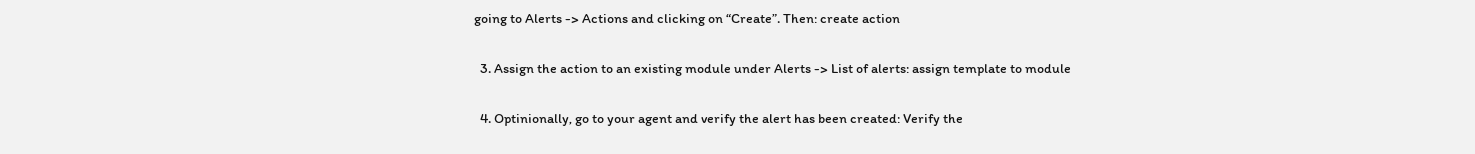going to Alerts -> Actions and clicking on “Create”. Then: create action

  3. Assign the action to an existing module under Alerts -> List of alerts: assign template to module

  4. Optinionally, go to your agent and verify the alert has been created: Verify the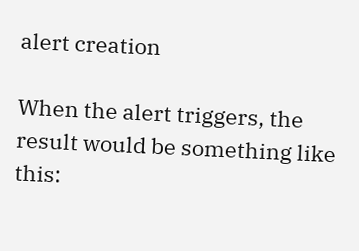alert creation

When the alert triggers, the result would be something like this: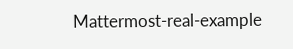Mattermost-real-example